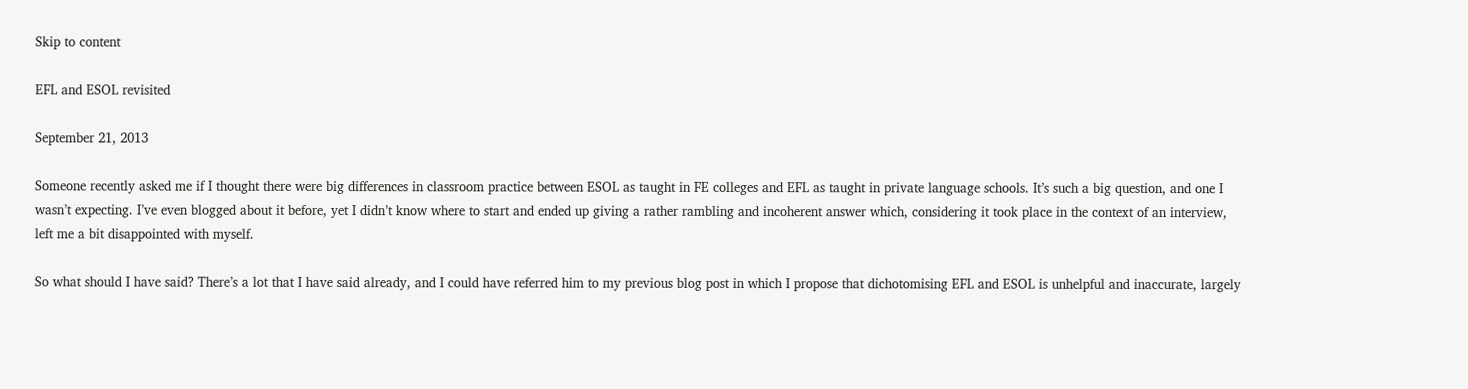Skip to content

EFL and ESOL revisited

September 21, 2013

Someone recently asked me if I thought there were big differences in classroom practice between ESOL as taught in FE colleges and EFL as taught in private language schools. It’s such a big question, and one I wasn’t expecting. I’ve even blogged about it before, yet I didn’t know where to start and ended up giving a rather rambling and incoherent answer which, considering it took place in the context of an interview, left me a bit disappointed with myself.

So what should I have said? There’s a lot that I have said already, and I could have referred him to my previous blog post in which I propose that dichotomising EFL and ESOL is unhelpful and inaccurate, largely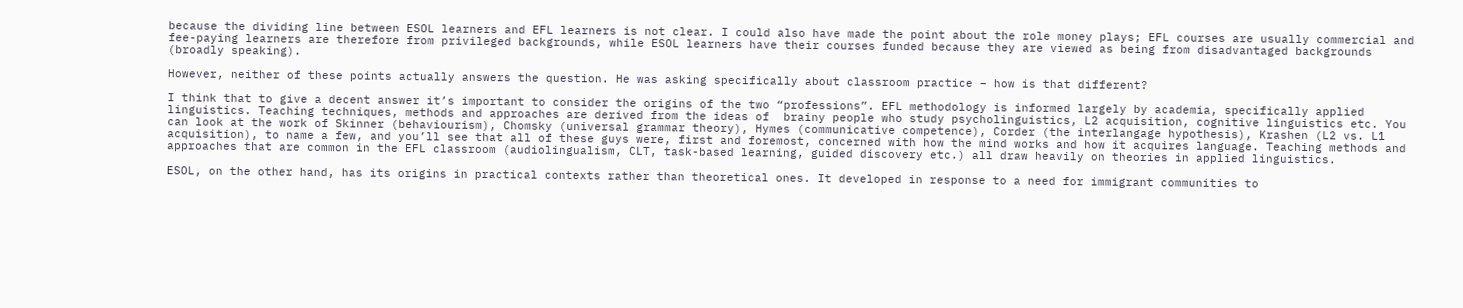because the dividing line between ESOL learners and EFL learners is not clear. I could also have made the point about the role money plays; EFL courses are usually commercial and fee-paying learners are therefore from privileged backgrounds, while ESOL learners have their courses funded because they are viewed as being from disadvantaged backgrounds (broadly speaking).

However, neither of these points actually answers the question. He was asking specifically about classroom practice – how is that different?

I think that to give a decent answer it’s important to consider the origins of the two “professions”. EFL methodology is informed largely by academia, specifically applied linguistics. Teaching techniques, methods and approaches are derived from the ideas of  brainy people who study psycholinguistics, L2 acquisition, cognitive linguistics etc. You can look at the work of Skinner (behaviourism), Chomsky (universal grammar theory), Hymes (communicative competence), Corder (the interlangage hypothesis), Krashen (L2 vs. L1 acquisition), to name a few, and you’ll see that all of these guys were, first and foremost, concerned with how the mind works and how it acquires language. Teaching methods and approaches that are common in the EFL classroom (audiolingualism, CLT, task-based learning, guided discovery etc.) all draw heavily on theories in applied linguistics.

ESOL, on the other hand, has its origins in practical contexts rather than theoretical ones. It developed in response to a need for immigrant communities to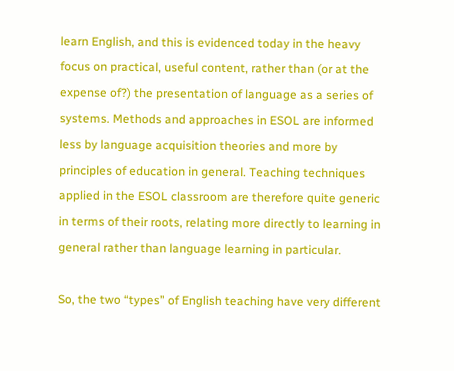learn English, and this is evidenced today in the heavy focus on practical, useful content, rather than (or at the expense of?) the presentation of language as a series of systems. Methods and approaches in ESOL are informed less by language acquisition theories and more by principles of education in general. Teaching techniques applied in the ESOL classroom are therefore quite generic in terms of their roots, relating more directly to learning in general rather than language learning in particular.

So, the two “types” of English teaching have very different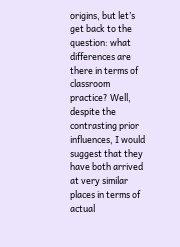origins, but let’s get back to the question: what differences are there in terms of classroom practice? Well, despite the contrasting prior influences, I would suggest that they have both arrived at very similar places in terms of actual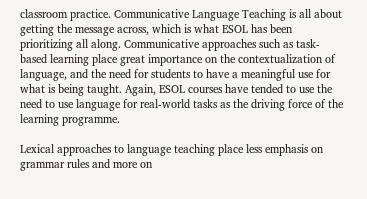classroom practice. Communicative Language Teaching is all about getting the message across, which is what ESOL has been prioritizing all along. Communicative approaches such as task-based learning place great importance on the contextualization of language, and the need for students to have a meaningful use for what is being taught. Again, ESOL courses have tended to use the need to use language for real-world tasks as the driving force of the learning programme.

Lexical approaches to language teaching place less emphasis on grammar rules and more on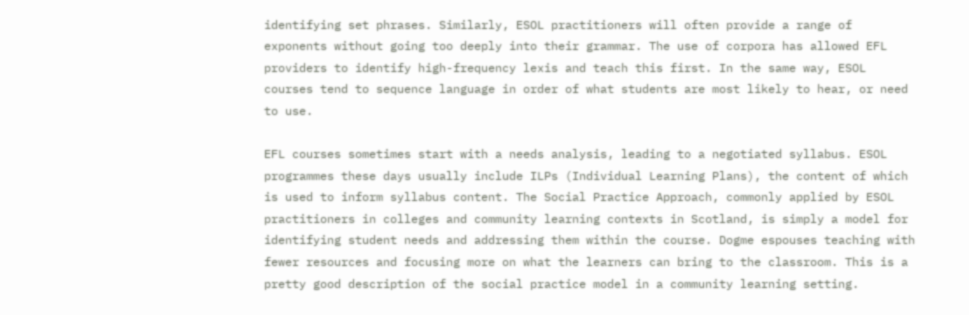identifying set phrases. Similarly, ESOL practitioners will often provide a range of exponents without going too deeply into their grammar. The use of corpora has allowed EFL providers to identify high-frequency lexis and teach this first. In the same way, ESOL courses tend to sequence language in order of what students are most likely to hear, or need to use.

EFL courses sometimes start with a needs analysis, leading to a negotiated syllabus. ESOL programmes these days usually include ILPs (Individual Learning Plans), the content of which is used to inform syllabus content. The Social Practice Approach, commonly applied by ESOL practitioners in colleges and community learning contexts in Scotland, is simply a model for identifying student needs and addressing them within the course. Dogme espouses teaching with fewer resources and focusing more on what the learners can bring to the classroom. This is a pretty good description of the social practice model in a community learning setting.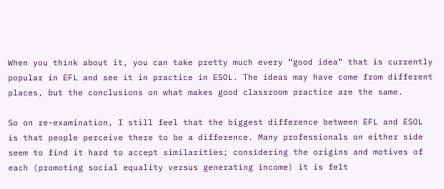When you think about it, you can take pretty much every “good idea” that is currently popular in EFL and see it in practice in ESOL. The ideas may have come from different places, but the conclusions on what makes good classroom practice are the same.

So on re-examination, I still feel that the biggest difference between EFL and ESOL is that people perceive there to be a difference. Many professionals on either side seem to find it hard to accept similarities; considering the origins and motives of each (promoting social equality versus generating income) it is felt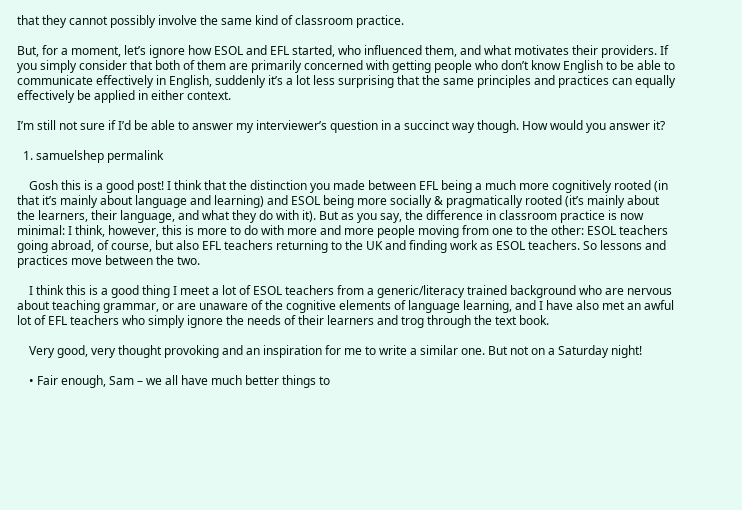that they cannot possibly involve the same kind of classroom practice.

But, for a moment, let’s ignore how ESOL and EFL started, who influenced them, and what motivates their providers. If you simply consider that both of them are primarily concerned with getting people who don’t know English to be able to communicate effectively in English, suddenly it’s a lot less surprising that the same principles and practices can equally effectively be applied in either context.

I’m still not sure if I’d be able to answer my interviewer’s question in a succinct way though. How would you answer it?

  1. samuelshep permalink

    Gosh this is a good post! I think that the distinction you made between EFL being a much more cognitively rooted (in that it’s mainly about language and learning) and ESOL being more socially & pragmatically rooted (it’s mainly about the learners, their language, and what they do with it). But as you say, the difference in classroom practice is now minimal: I think, however, this is more to do with more and more people moving from one to the other: ESOL teachers going abroad, of course, but also EFL teachers returning to the UK and finding work as ESOL teachers. So lessons and practices move between the two.

    I think this is a good thing I meet a lot of ESOL teachers from a generic/literacy trained background who are nervous about teaching grammar, or are unaware of the cognitive elements of language learning, and I have also met an awful lot of EFL teachers who simply ignore the needs of their learners and trog through the text book.

    Very good, very thought provoking and an inspiration for me to write a similar one. But not on a Saturday night!

    • Fair enough, Sam – we all have much better things to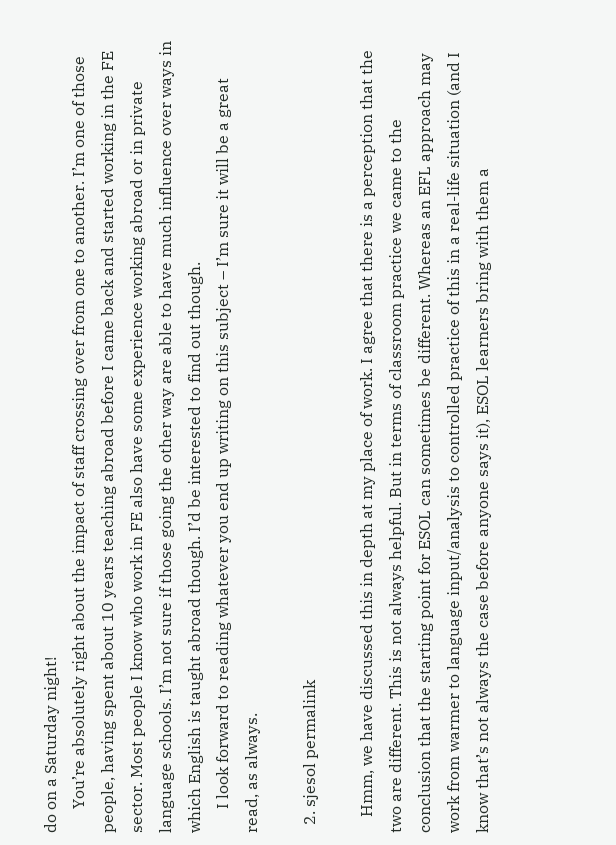do on a Saturday night!
      You’re absolutely right about the impact of staff crossing over from one to another. I’m one of those people, having spent about 10 years teaching abroad before I came back and started working in the FE sector. Most people I know who work in FE also have some experience working abroad or in private language schools. I’m not sure if those going the other way are able to have much influence over ways in which English is taught abroad though. I’d be interested to find out though.
      I look forward to reading whatever you end up writing on this subject – I’m sure it will be a great read, as always.

  2. sjesol permalink

    Hmm, we have discussed this in depth at my place of work. I agree that there is a perception that the two are different. This is not always helpful. But in terms of classroom practice we came to the conclusion that the starting point for ESOL can sometimes be different. Whereas an EFL approach may work from warmer to language input/analysis to controlled practice of this in a real-life situation (and I know that’s not always the case before anyone says it), ESOL learners bring with them a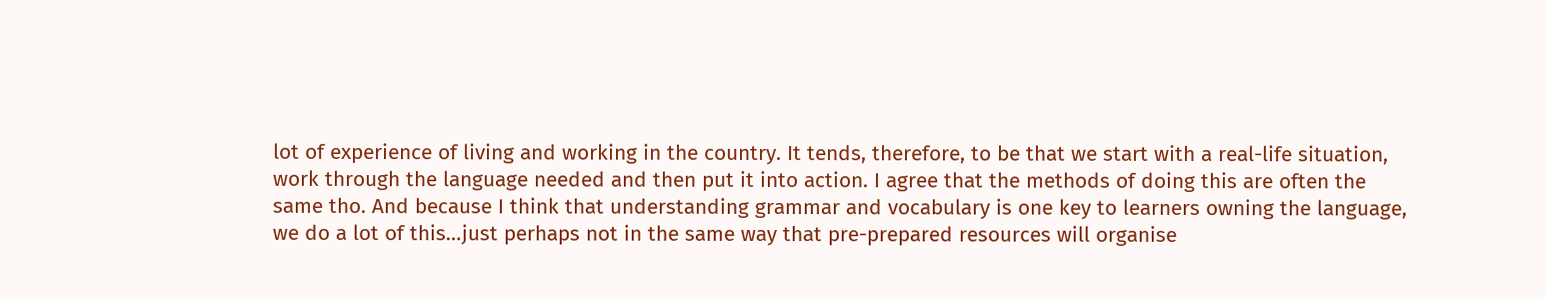lot of experience of living and working in the country. It tends, therefore, to be that we start with a real-life situation, work through the language needed and then put it into action. I agree that the methods of doing this are often the same tho. And because I think that understanding grammar and vocabulary is one key to learners owning the language, we do a lot of this…just perhaps not in the same way that pre-prepared resources will organise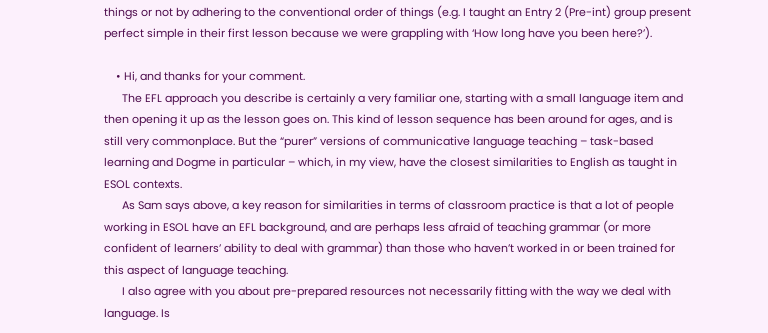things or not by adhering to the conventional order of things (e.g. I taught an Entry 2 (Pre-int) group present perfect simple in their first lesson because we were grappling with ‘How long have you been here?’).

    • Hi, and thanks for your comment.
      The EFL approach you describe is certainly a very familiar one, starting with a small language item and then opening it up as the lesson goes on. This kind of lesson sequence has been around for ages, and is still very commonplace. But the “purer” versions of communicative language teaching – task-based learning and Dogme in particular – which, in my view, have the closest similarities to English as taught in ESOL contexts.
      As Sam says above, a key reason for similarities in terms of classroom practice is that a lot of people working in ESOL have an EFL background, and are perhaps less afraid of teaching grammar (or more confident of learners’ ability to deal with grammar) than those who haven’t worked in or been trained for this aspect of language teaching.
      I also agree with you about pre-prepared resources not necessarily fitting with the way we deal with language. Is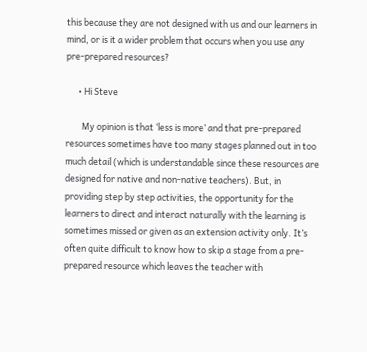this because they are not designed with us and our learners in mind, or is it a wider problem that occurs when you use any pre-prepared resources?

      • Hi Steve

        My opinion is that ‘less is more’ and that pre-prepared resources sometimes have too many stages planned out in too much detail (which is understandable since these resources are designed for native and non-native teachers). But, in providing step by step activities, the opportunity for the learners to direct and interact naturally with the learning is sometimes missed or given as an extension activity only. It’s often quite difficult to know how to skip a stage from a pre-prepared resource which leaves the teacher with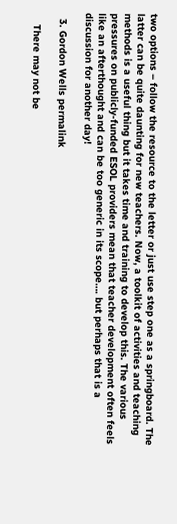two options – follow the resource to the letter or just use step one as a springboard. The latter can be quite daunting for new teachers. Now, a toolkit of activities and teaching methods is a useful thing but it takes time and training to develop this. The various pressures on publicly-funded ESOL providers mean that teacher development often feels like an afterthought and can be too generic in its scope…. but perhaps that is a discussion for another day!

  3. Gordon Wells permalink

    There may not be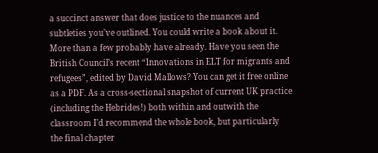a succinct answer that does justice to the nuances and subtleties you’ve outlined. You could write a book about it. More than a few probably have already. Have you seen the British Council’s recent “Innovations in ELT for migrants and refugees”, edited by David Mallows? You can get it free online as a PDF. As a cross-sectional snapshot of current UK practice (including the Hebrides!) both within and outwith the classroom I’d recommend the whole book, but particularly the final chapter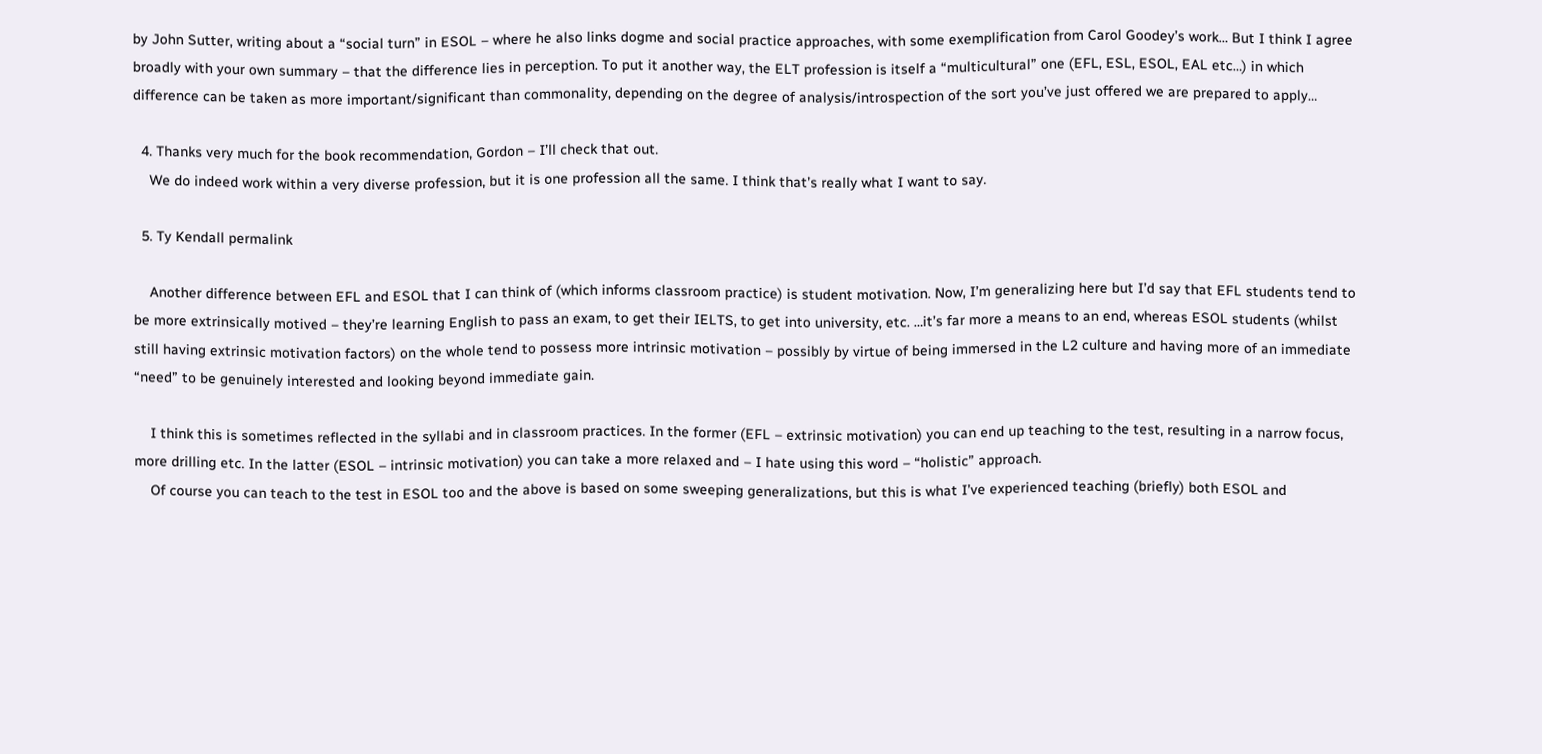by John Sutter, writing about a “social turn” in ESOL – where he also links dogme and social practice approaches, with some exemplification from Carol Goodey’s work… But I think I agree broadly with your own summary – that the difference lies in perception. To put it another way, the ELT profession is itself a “multicultural” one (EFL, ESL, ESOL, EAL etc…) in which difference can be taken as more important/significant than commonality, depending on the degree of analysis/introspection of the sort you’ve just offered we are prepared to apply…

  4. Thanks very much for the book recommendation, Gordon – I’ll check that out.
    We do indeed work within a very diverse profession, but it is one profession all the same. I think that’s really what I want to say.

  5. Ty Kendall permalink

    Another difference between EFL and ESOL that I can think of (which informs classroom practice) is student motivation. Now, I’m generalizing here but I’d say that EFL students tend to be more extrinsically motived – they’re learning English to pass an exam, to get their IELTS, to get into university, etc. …it’s far more a means to an end, whereas ESOL students (whilst still having extrinsic motivation factors) on the whole tend to possess more intrinsic motivation – possibly by virtue of being immersed in the L2 culture and having more of an immediate “need” to be genuinely interested and looking beyond immediate gain.

    I think this is sometimes reflected in the syllabi and in classroom practices. In the former (EFL – extrinsic motivation) you can end up teaching to the test, resulting in a narrow focus, more drilling etc. In the latter (ESOL – intrinsic motivation) you can take a more relaxed and – I hate using this word – “holistic” approach.
    Of course you can teach to the test in ESOL too and the above is based on some sweeping generalizations, but this is what I’ve experienced teaching (briefly) both ESOL and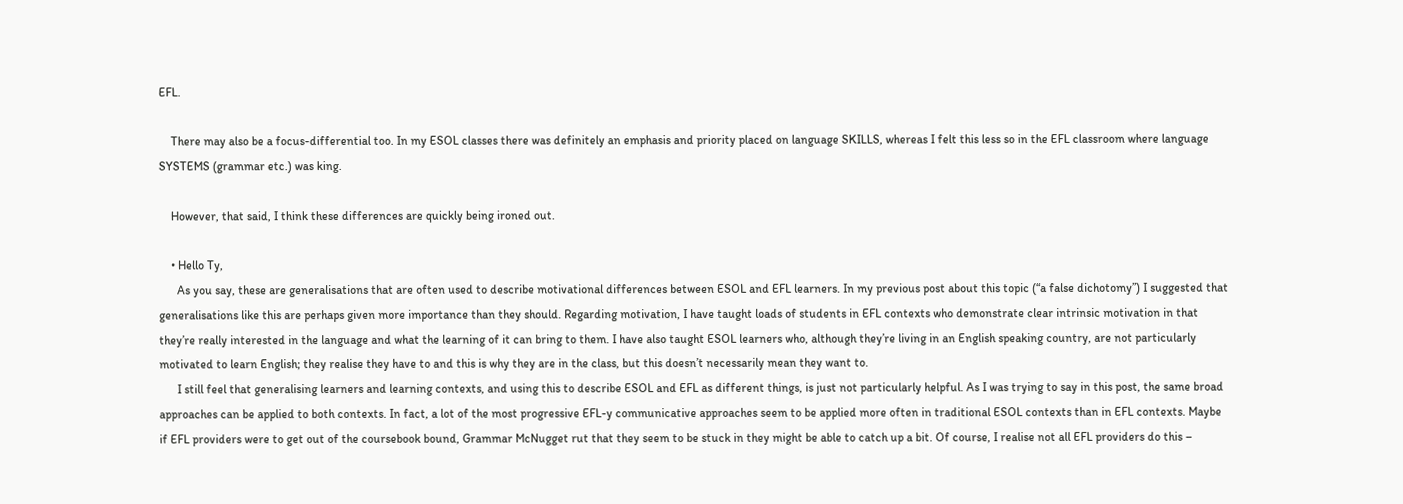EFL.

    There may also be a focus-differential too. In my ESOL classes there was definitely an emphasis and priority placed on language SKILLS, whereas I felt this less so in the EFL classroom where language SYSTEMS (grammar etc.) was king.

    However, that said, I think these differences are quickly being ironed out.

    • Hello Ty,
      As you say, these are generalisations that are often used to describe motivational differences between ESOL and EFL learners. In my previous post about this topic (“a false dichotomy”) I suggested that generalisations like this are perhaps given more importance than they should. Regarding motivation, I have taught loads of students in EFL contexts who demonstrate clear intrinsic motivation in that they’re really interested in the language and what the learning of it can bring to them. I have also taught ESOL learners who, although they’re living in an English speaking country, are not particularly motivated to learn English; they realise they have to and this is why they are in the class, but this doesn’t necessarily mean they want to.
      I still feel that generalising learners and learning contexts, and using this to describe ESOL and EFL as different things, is just not particularly helpful. As I was trying to say in this post, the same broad approaches can be applied to both contexts. In fact, a lot of the most progressive EFL-y communicative approaches seem to be applied more often in traditional ESOL contexts than in EFL contexts. Maybe if EFL providers were to get out of the coursebook bound, Grammar McNugget rut that they seem to be stuck in they might be able to catch up a bit. Of course, I realise not all EFL providers do this –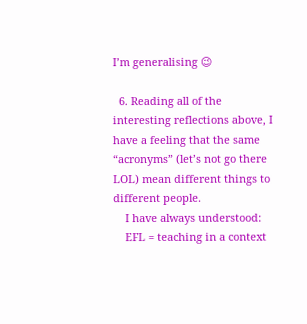I’m generalising 😉

  6. Reading all of the interesting reflections above, I have a feeling that the same “acronyms” (let’s not go there LOL) mean different things to different people.
    I have always understood:
    EFL = teaching in a context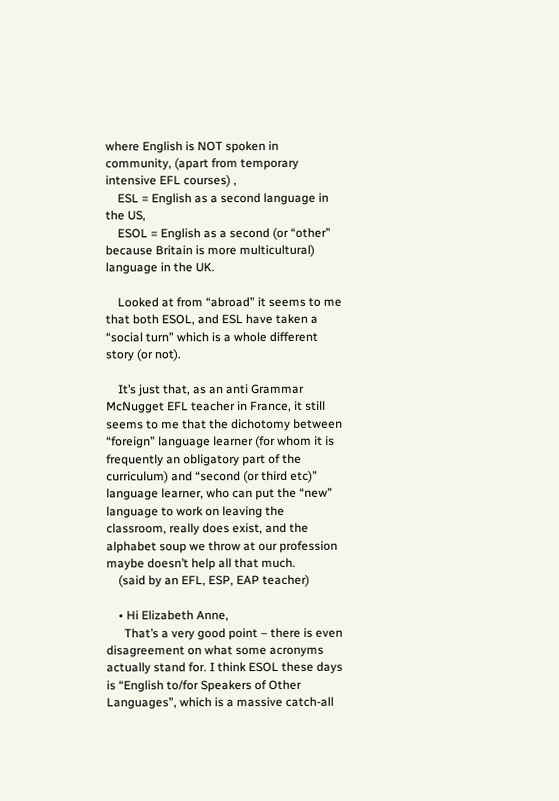where English is NOT spoken in community, (apart from temporary intensive EFL courses) ,
    ESL = English as a second language in the US,
    ESOL = English as a second (or “other” because Britain is more multicultural) language in the UK.

    Looked at from “abroad” it seems to me that both ESOL, and ESL have taken a “social turn” which is a whole different story (or not).

    It’s just that, as an anti Grammar McNugget EFL teacher in France, it still seems to me that the dichotomy between “foreign” language learner (for whom it is frequently an obligatory part of the curriculum) and “second (or third etc)” language learner, who can put the “new” language to work on leaving the classroom, really does exist, and the alphabet soup we throw at our profession maybe doesn’t help all that much.
    (said by an EFL, ESP, EAP teacher)

    • Hi Elizabeth Anne,
      That’s a very good point – there is even disagreement on what some acronyms actually stand for. I think ESOL these days is “English to/for Speakers of Other Languages”, which is a massive catch-all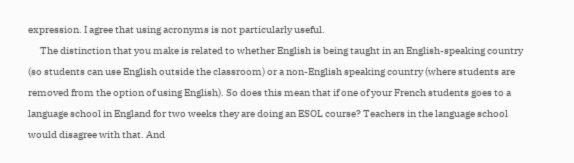expression. I agree that using acronyms is not particularly useful.
      The distinction that you make is related to whether English is being taught in an English-speaking country (so students can use English outside the classroom) or a non-English speaking country (where students are removed from the option of using English). So does this mean that if one of your French students goes to a language school in England for two weeks they are doing an ESOL course? Teachers in the language school would disagree with that. And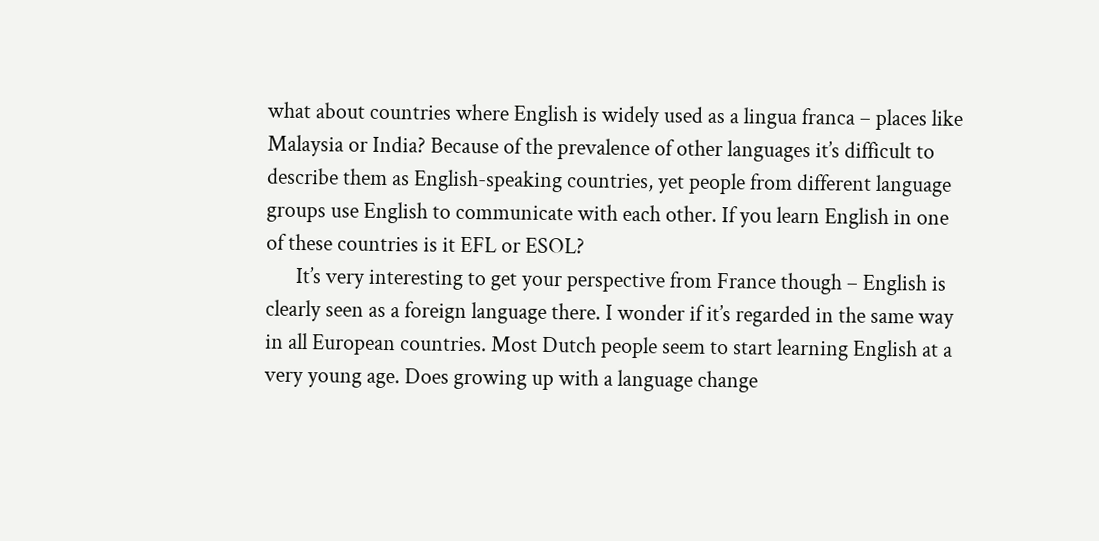what about countries where English is widely used as a lingua franca – places like Malaysia or India? Because of the prevalence of other languages it’s difficult to describe them as English-speaking countries, yet people from different language groups use English to communicate with each other. If you learn English in one of these countries is it EFL or ESOL?
      It’s very interesting to get your perspective from France though – English is clearly seen as a foreign language there. I wonder if it’s regarded in the same way in all European countries. Most Dutch people seem to start learning English at a very young age. Does growing up with a language change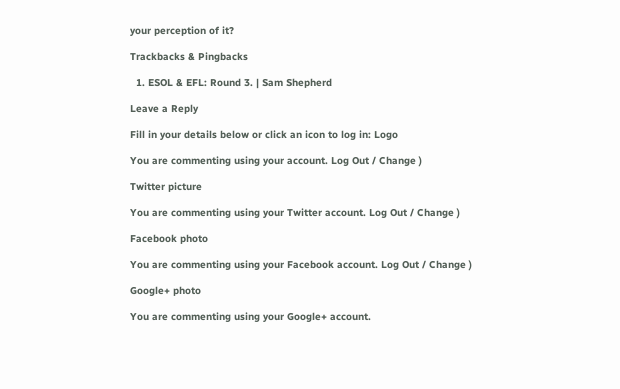your perception of it?

Trackbacks & Pingbacks

  1. ESOL & EFL: Round 3. | Sam Shepherd

Leave a Reply

Fill in your details below or click an icon to log in: Logo

You are commenting using your account. Log Out / Change )

Twitter picture

You are commenting using your Twitter account. Log Out / Change )

Facebook photo

You are commenting using your Facebook account. Log Out / Change )

Google+ photo

You are commenting using your Google+ account.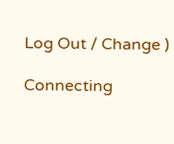Log Out / Change )

Connecting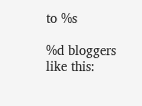to %s

%d bloggers like this: